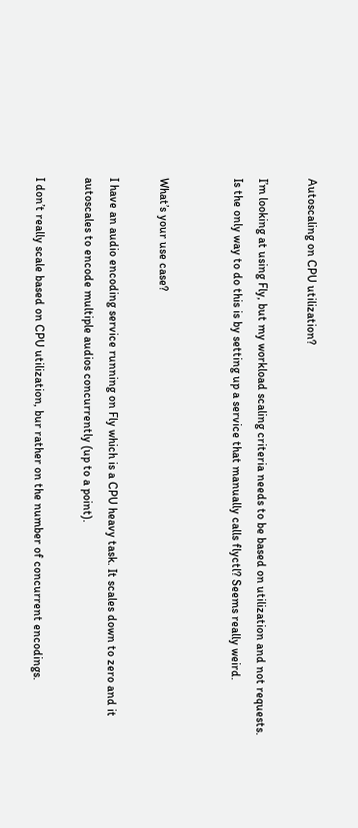Autoscaling on CPU utilization?

I’m looking at using Fly, but my workload scaling criteria needs to be based on utilization and not requests. Is the only way to do this is by setting up a service that manually calls flyctl? Seems really weird.


What’s your use case?

I have an audio encoding service running on Fly which is a CPU heavy task. It scales down to zero and it autoscales to encode multiple audios concurrently (up to a point).

I don’t really scale based on CPU utilization, bur rather on the number of concurrent encodings.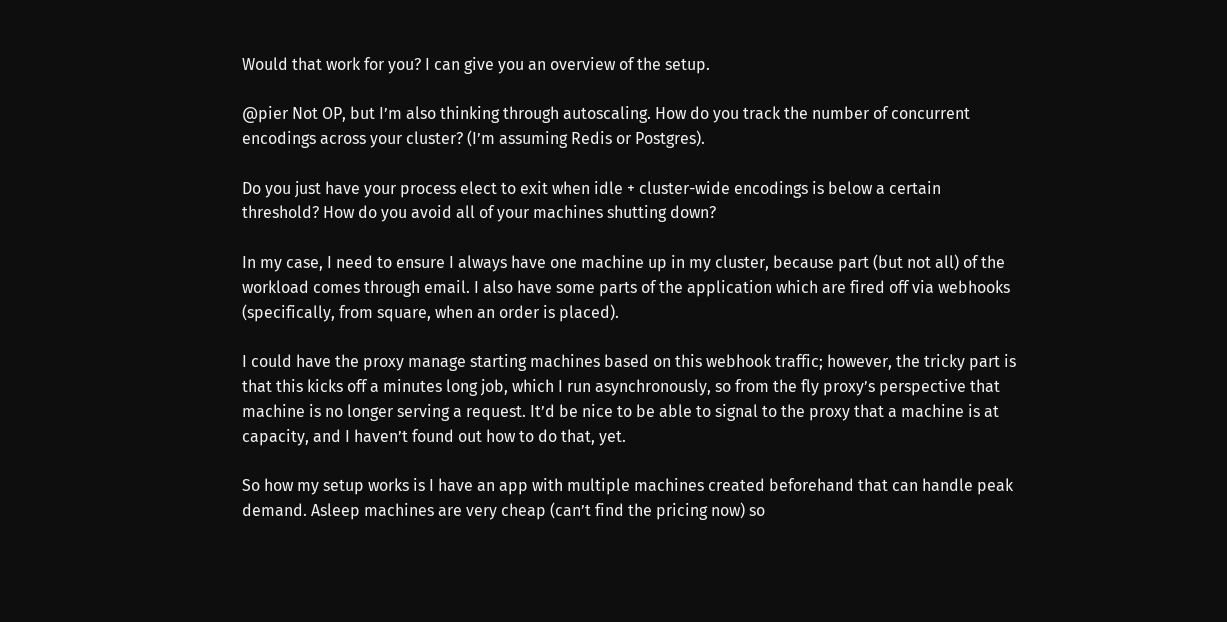Would that work for you? I can give you an overview of the setup.

@pier Not OP, but I’m also thinking through autoscaling. How do you track the number of concurrent encodings across your cluster? (I’m assuming Redis or Postgres).

Do you just have your process elect to exit when idle + cluster-wide encodings is below a certain threshold? How do you avoid all of your machines shutting down?

In my case, I need to ensure I always have one machine up in my cluster, because part (but not all) of the workload comes through email. I also have some parts of the application which are fired off via webhooks (specifically, from square, when an order is placed).

I could have the proxy manage starting machines based on this webhook traffic; however, the tricky part is that this kicks off a minutes long job, which I run asynchronously, so from the fly proxy’s perspective that machine is no longer serving a request. It’d be nice to be able to signal to the proxy that a machine is at capacity, and I haven’t found out how to do that, yet.

So how my setup works is I have an app with multiple machines created beforehand that can handle peak demand. Asleep machines are very cheap (can’t find the pricing now) so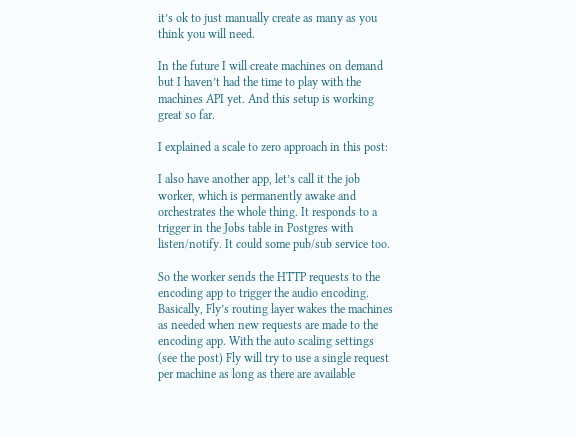it’s ok to just manually create as many as you think you will need.

In the future I will create machines on demand but I haven’t had the time to play with the machines API yet. And this setup is working great so far.

I explained a scale to zero approach in this post:

I also have another app, let’s call it the job worker, which is permanently awake and orchestrates the whole thing. It responds to a trigger in the Jobs table in Postgres with listen/notify. It could some pub/sub service too.

So the worker sends the HTTP requests to the encoding app to trigger the audio encoding. Basically, Fly’s routing layer wakes the machines as needed when new requests are made to the encoding app. With the auto scaling settings (see the post) Fly will try to use a single request per machine as long as there are available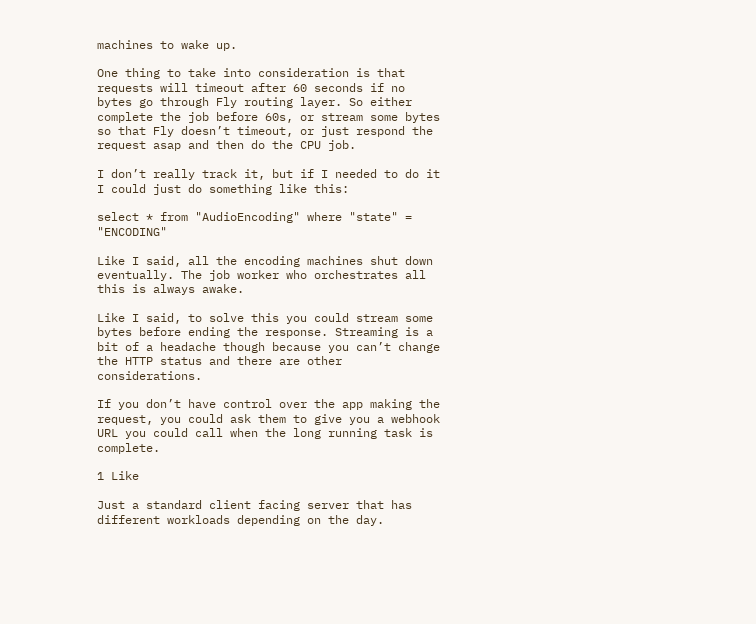machines to wake up.

One thing to take into consideration is that requests will timeout after 60 seconds if no bytes go through Fly routing layer. So either complete the job before 60s, or stream some bytes so that Fly doesn’t timeout, or just respond the request asap and then do the CPU job.

I don’t really track it, but if I needed to do it I could just do something like this:

select * from "AudioEncoding" where "state" = "ENCODING"

Like I said, all the encoding machines shut down eventually. The job worker who orchestrates all this is always awake.

Like I said, to solve this you could stream some bytes before ending the response. Streaming is a bit of a headache though because you can’t change the HTTP status and there are other considerations.

If you don’t have control over the app making the request, you could ask them to give you a webhook URL you could call when the long running task is complete.

1 Like

Just a standard client facing server that has different workloads depending on the day.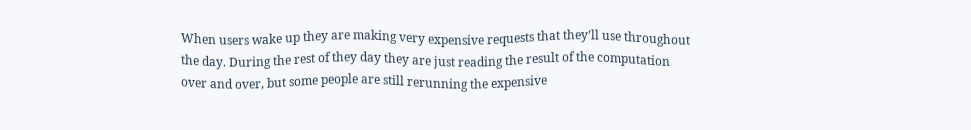When users wake up they are making very expensive requests that they’ll use throughout the day. During the rest of they day they are just reading the result of the computation over and over, but some people are still rerunning the expensive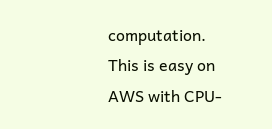computation. This is easy on AWS with CPU-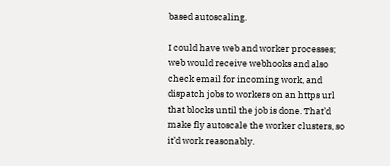based autoscaling.

I could have web and worker processes; web would receive webhooks and also check email for incoming work, and dispatch jobs to workers on an https url that blocks until the job is done. That’d make fly autoscale the worker clusters, so it’d work reasonably.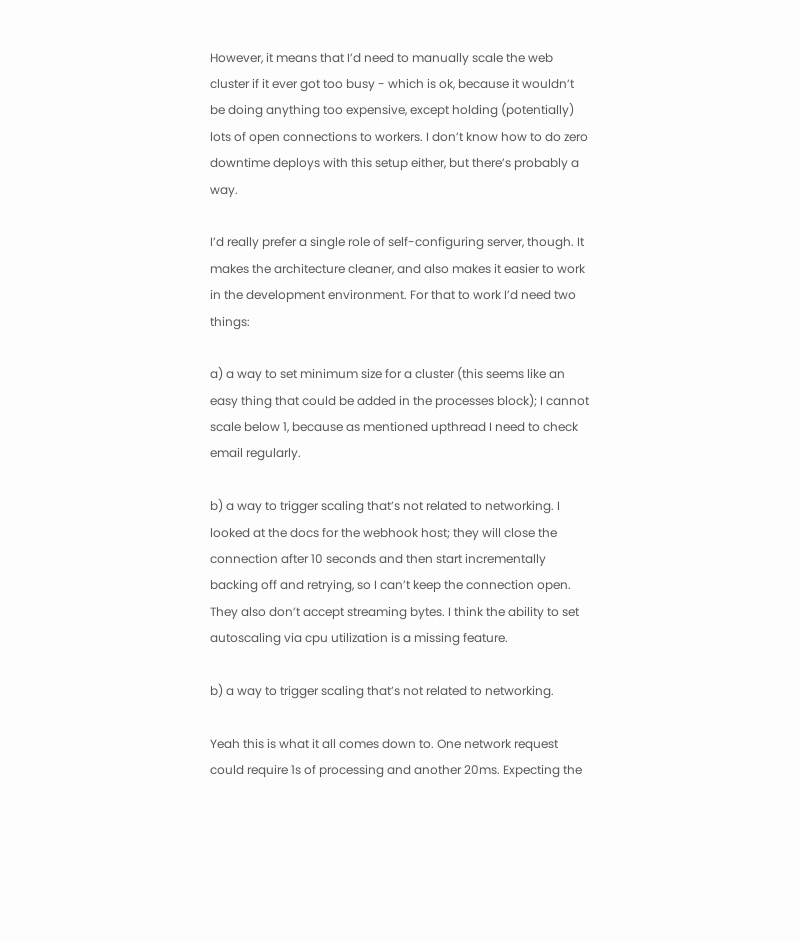However, it means that I’d need to manually scale the web cluster if it ever got too busy - which is ok, because it wouldn’t be doing anything too expensive, except holding (potentially) lots of open connections to workers. I don’t know how to do zero downtime deploys with this setup either, but there’s probably a way.

I’d really prefer a single role of self-configuring server, though. It makes the architecture cleaner, and also makes it easier to work in the development environment. For that to work I’d need two things:

a) a way to set minimum size for a cluster (this seems like an easy thing that could be added in the processes block); I cannot scale below 1, because as mentioned upthread I need to check email regularly.

b) a way to trigger scaling that’s not related to networking. I looked at the docs for the webhook host; they will close the connection after 10 seconds and then start incrementally backing off and retrying, so I can’t keep the connection open. They also don’t accept streaming bytes. I think the ability to set autoscaling via cpu utilization is a missing feature.

b) a way to trigger scaling that’s not related to networking.

Yeah this is what it all comes down to. One network request could require 1s of processing and another 20ms. Expecting the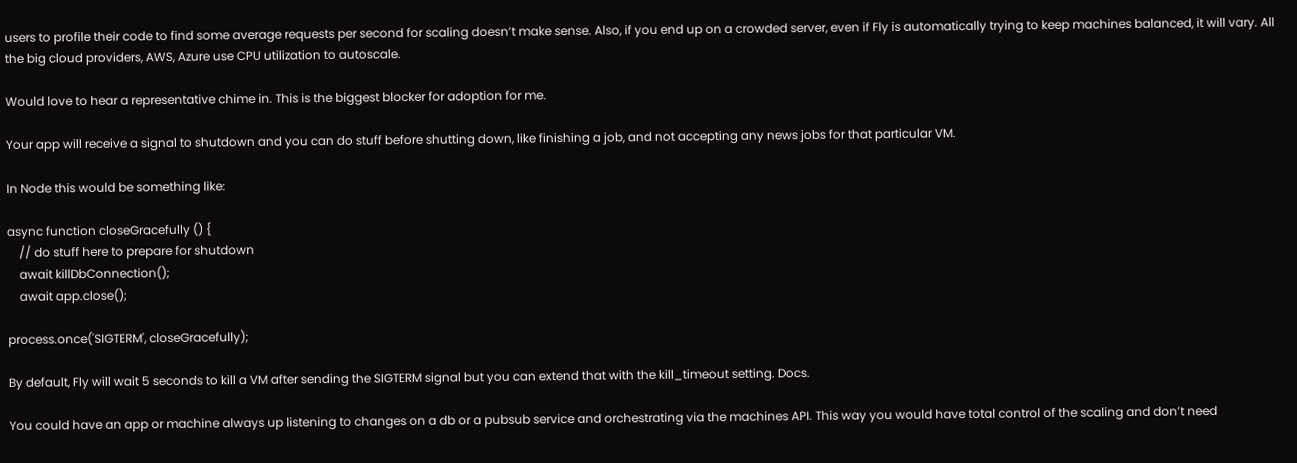users to profile their code to find some average requests per second for scaling doesn’t make sense. Also, if you end up on a crowded server, even if Fly is automatically trying to keep machines balanced, it will vary. All the big cloud providers, AWS, Azure use CPU utilization to autoscale.

Would love to hear a representative chime in. This is the biggest blocker for adoption for me.

Your app will receive a signal to shutdown and you can do stuff before shutting down, like finishing a job, and not accepting any news jobs for that particular VM.

In Node this would be something like:

async function closeGracefully () {
    // do stuff here to prepare for shutdown
    await killDbConnection();
    await app.close();

process.once('SIGTERM', closeGracefully);

By default, Fly will wait 5 seconds to kill a VM after sending the SIGTERM signal but you can extend that with the kill_timeout setting. Docs.

You could have an app or machine always up listening to changes on a db or a pubsub service and orchestrating via the machines API. This way you would have total control of the scaling and don’t need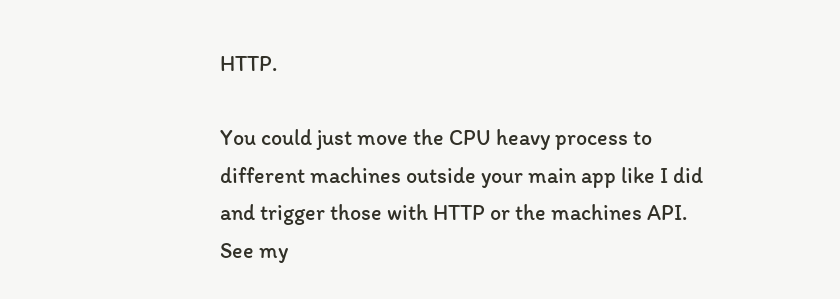HTTP.

You could just move the CPU heavy process to different machines outside your main app like I did and trigger those with HTTP or the machines API. See my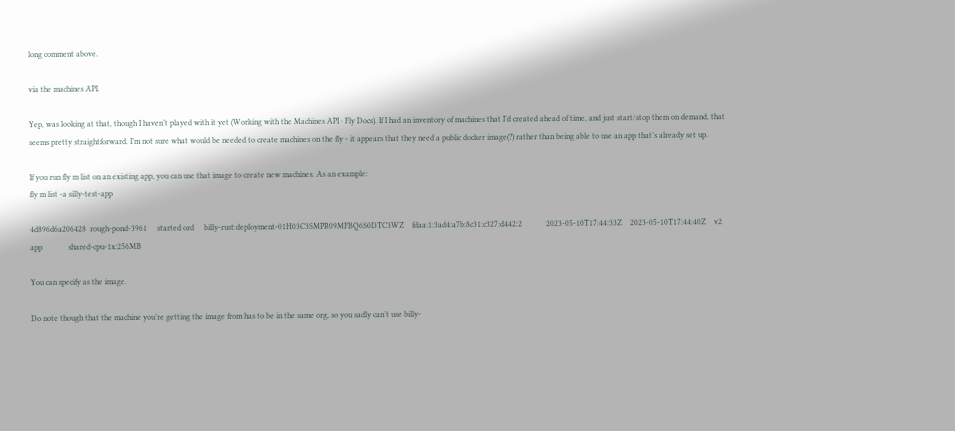long comment above.

via the machines API.

Yep, was looking at that, though I haven’t played with it yet (Working with the Machines API · Fly Docs). If I had an inventory of machines that I’d created ahead of time, and just start/stop them on demand, that seems pretty straightforward. I’m not sure what would be needed to create machines on the fly - it appears that they need a public docker image(?) rather than being able to use an app that’s already set up.

If you run fly m list on an existing app, you can use that image to create new machines. As an example:
fly m list -a silly-test-app

4d896d6a206428  rough-pond-3961     started ord     billy-rust:deployment-01H03C3SMPR09MFBQ6S0DTC3WZ    fdaa:1:3ad4:a7b:8c31:c327:d442:2            2023-05-10T17:44:33Z    2023-05-10T17:44:40Z    v2              app             shared-cpu-1x:256MB

You can specify as the image.

Do note though that the machine you’re getting the image from has to be in the same org, so you sadly can’t use billy-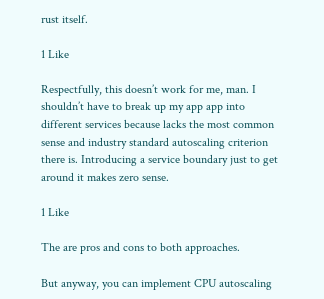rust itself.

1 Like

Respectfully, this doesn’t work for me, man. I shouldn’t have to break up my app app into different services because lacks the most common sense and industry standard autoscaling criterion there is. Introducing a service boundary just to get around it makes zero sense.

1 Like

The are pros and cons to both approaches.

But anyway, you can implement CPU autoscaling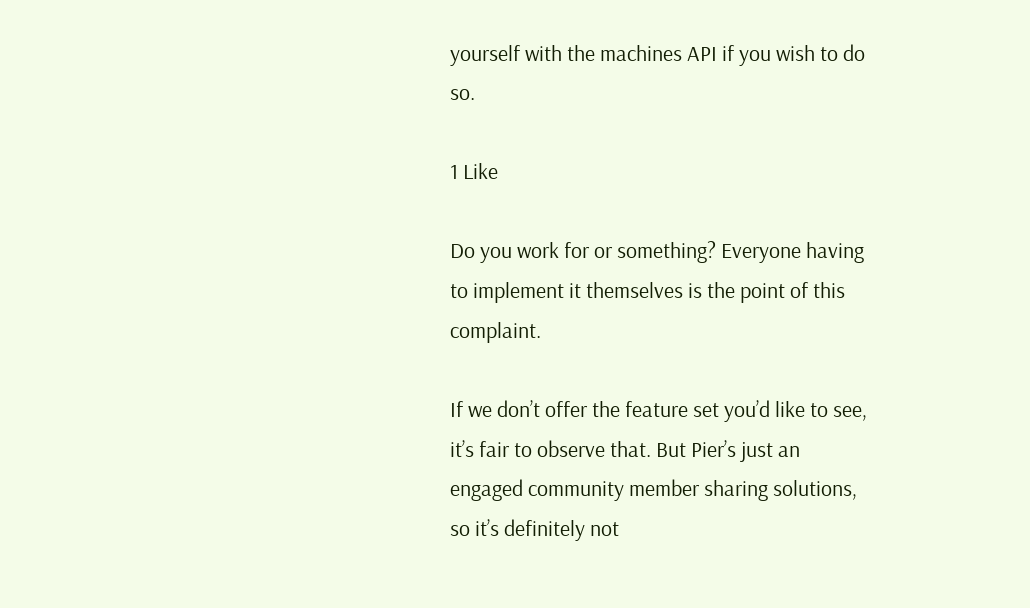yourself with the machines API if you wish to do so.

1 Like

Do you work for or something? Everyone having to implement it themselves is the point of this complaint.

If we don’t offer the feature set you’d like to see, it’s fair to observe that. But Pier’s just an engaged community member sharing solutions, so it’s definitely not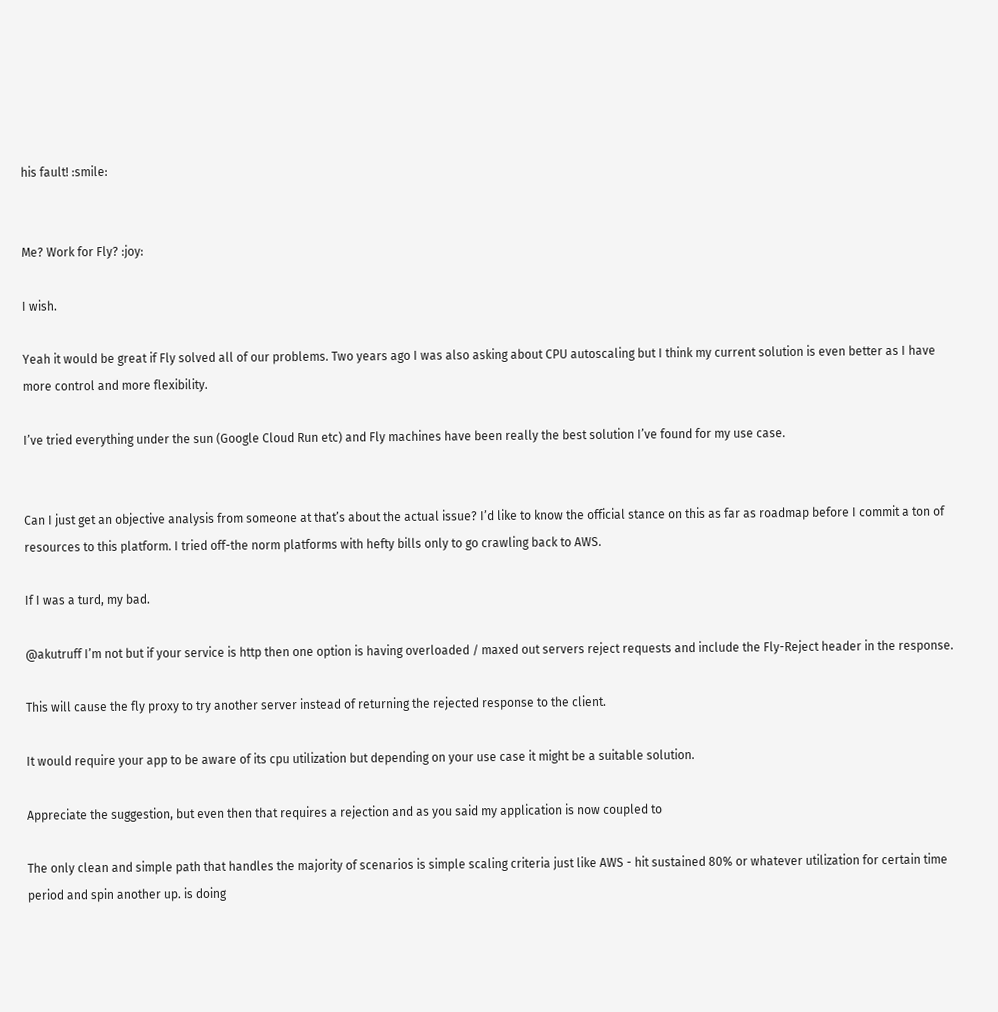his fault! :smile:


Me? Work for Fly? :joy:

I wish.

Yeah it would be great if Fly solved all of our problems. Two years ago I was also asking about CPU autoscaling but I think my current solution is even better as I have more control and more flexibility.

I’ve tried everything under the sun (Google Cloud Run etc) and Fly machines have been really the best solution I’ve found for my use case.


Can I just get an objective analysis from someone at that’s about the actual issue? I’d like to know the official stance on this as far as roadmap before I commit a ton of resources to this platform. I tried off-the norm platforms with hefty bills only to go crawling back to AWS.

If I was a turd, my bad.

@akutruff I’m not but if your service is http then one option is having overloaded / maxed out servers reject requests and include the Fly-Reject header in the response.

This will cause the fly proxy to try another server instead of returning the rejected response to the client.

It would require your app to be aware of its cpu utilization but depending on your use case it might be a suitable solution.

Appreciate the suggestion, but even then that requires a rejection and as you said my application is now coupled to

The only clean and simple path that handles the majority of scenarios is simple scaling criteria just like AWS - hit sustained 80% or whatever utilization for certain time period and spin another up. is doing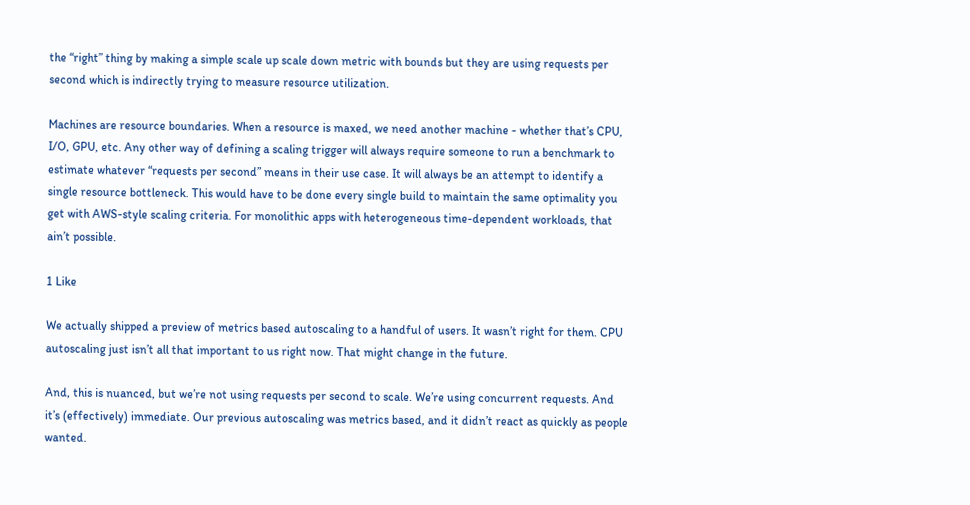the “right” thing by making a simple scale up scale down metric with bounds but they are using requests per second which is indirectly trying to measure resource utilization.

Machines are resource boundaries. When a resource is maxed, we need another machine - whether that’s CPU, I/O, GPU, etc. Any other way of defining a scaling trigger will always require someone to run a benchmark to estimate whatever “requests per second” means in their use case. It will always be an attempt to identify a single resource bottleneck. This would have to be done every single build to maintain the same optimality you get with AWS-style scaling criteria. For monolithic apps with heterogeneous time-dependent workloads, that ain’t possible.

1 Like

We actually shipped a preview of metrics based autoscaling to a handful of users. It wasn’t right for them. CPU autoscaling just isn’t all that important to us right now. That might change in the future.

And, this is nuanced, but we’re not using requests per second to scale. We’re using concurrent requests. And it’s (effectively) immediate. Our previous autoscaling was metrics based, and it didn’t react as quickly as people wanted.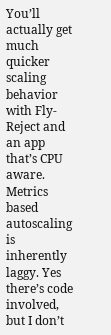You’ll actually get much quicker scaling behavior with Fly-Reject and an app that’s CPU aware. Metrics based autoscaling is inherently laggy. Yes there’s code involved, but I don’t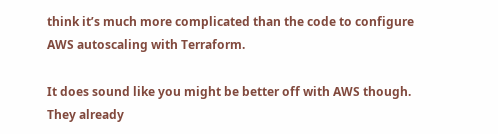think it’s much more complicated than the code to configure AWS autoscaling with Terraform.

It does sound like you might be better off with AWS though. They already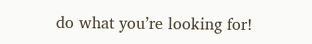do what you’re looking for!